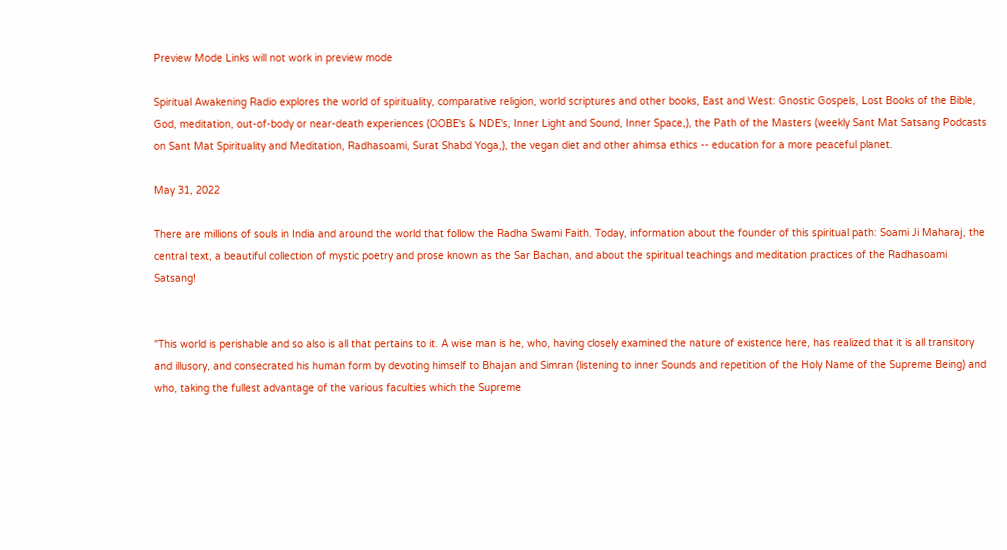Preview Mode Links will not work in preview mode

Spiritual Awakening Radio explores the world of spirituality, comparative religion, world scriptures and other books, East and West: Gnostic Gospels, Lost Books of the Bible, God, meditation, out-of-body or near-death experiences (OOBE's & NDE's, Inner Light and Sound, Inner Space,), the Path of the Masters (weekly Sant Mat Satsang Podcasts on Sant Mat Spirituality and Meditation, Radhasoami, Surat Shabd Yoga,), the vegan diet and other ahimsa ethics -- education for a more peaceful planet.

May 31, 2022

There are millions of souls in India and around the world that follow the Radha Swami Faith. Today, information about the founder of this spiritual path: Soami Ji Maharaj, the central text, a beautiful collection of mystic poetry and prose known as the Sar Bachan, and about the spiritual teachings and meditation practices of the Radhasoami Satsang!


"This world is perishable and so also is all that pertains to it. A wise man is he, who, having closely examined the nature of existence here, has realized that it is all transitory and illusory, and consecrated his human form by devoting himself to Bhajan and Simran (listening to inner Sounds and repetition of the Holy Name of the Supreme Being) and who, taking the fullest advantage of the various faculties which the Supreme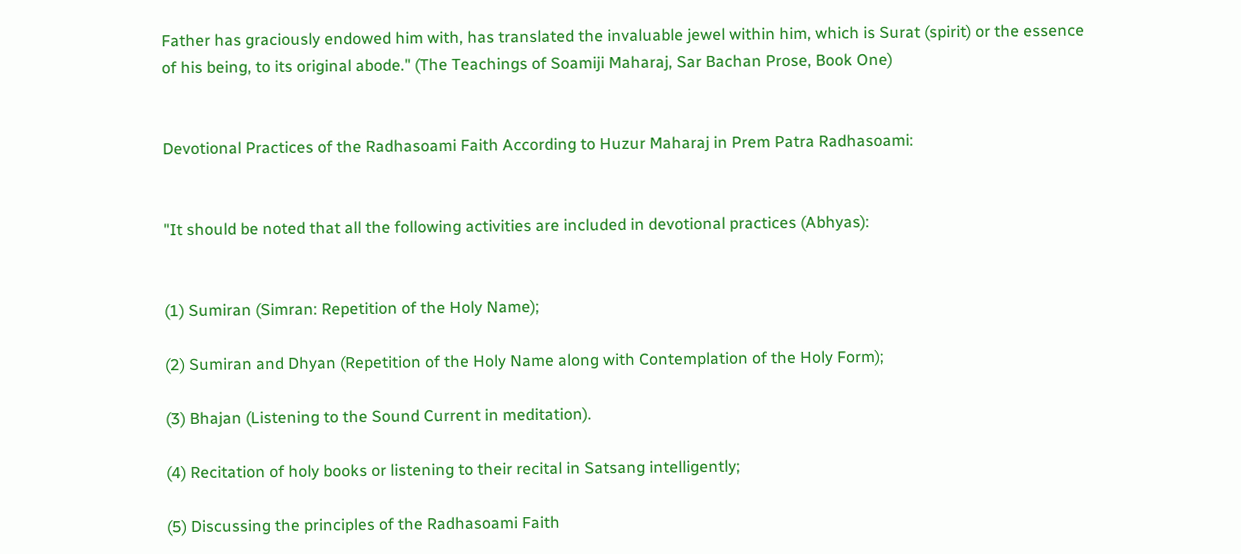Father has graciously endowed him with, has translated the invaluable jewel within him, which is Surat (spirit) or the essence of his being, to its original abode." (The Teachings of Soamiji Maharaj, Sar Bachan Prose, Book One)


Devotional Practices of the Radhasoami Faith According to Huzur Maharaj in Prem Patra Radhasoami:


"It should be noted that all the following activities are included in devotional practices (Abhyas):


(1) Sumiran (Simran: Repetition of the Holy Name);

(2) Sumiran and Dhyan (Repetition of the Holy Name along with Contemplation of the Holy Form);

(3) Bhajan (Listening to the Sound Current in meditation).

(4) Recitation of holy books or listening to their recital in Satsang intelligently;

(5) Discussing the principles of the Radhasoami Faith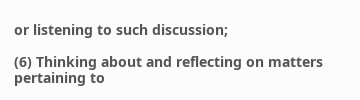or listening to such discussion;

(6) Thinking about and reflecting on matters pertaining to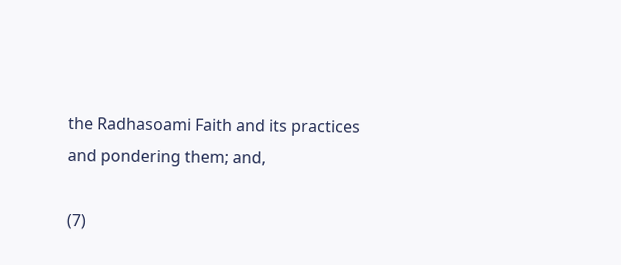the Radhasoami Faith and its practices and pondering them; and,

(7)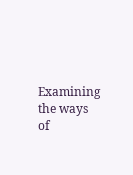Examining the ways of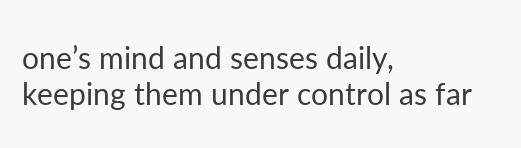one’s mind and senses daily, keeping them under control as far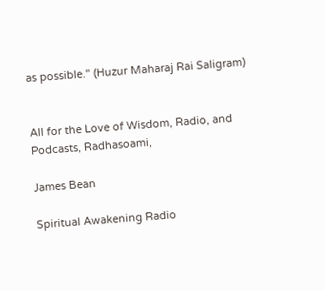as possible." (Huzur Maharaj Rai Saligram)


All for the Love of Wisdom, Radio, and Podcasts, Radhasoami,

James Bean

Spiritual Awakening Radio